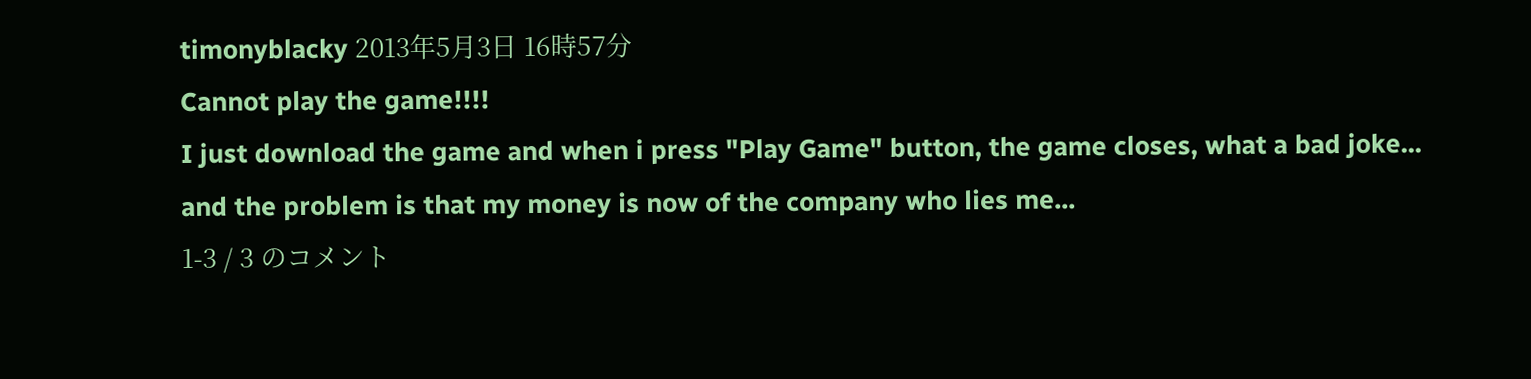timonyblacky 2013年5月3日 16時57分
Cannot play the game!!!!
I just download the game and when i press "Play Game" button, the game closes, what a bad joke... and the problem is that my money is now of the company who lies me...
1-3 / 3 のコメント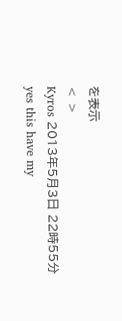を表示
< >
Kyros 2013年5月3日 22時55分
yes this have my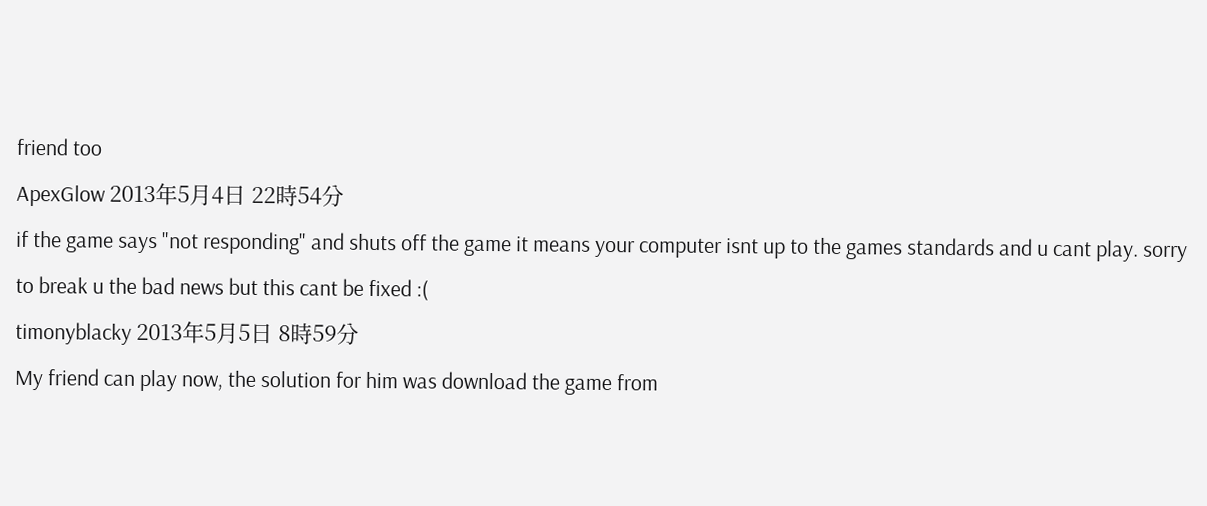friend too
ApexGlow 2013年5月4日 22時54分
if the game says "not responding" and shuts off the game it means your computer isnt up to the games standards and u cant play. sorry to break u the bad news but this cant be fixed :(
timonyblacky 2013年5月5日 8時59分
My friend can play now, the solution for him was download the game from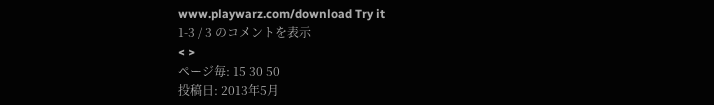www.playwarz.com/download Try it
1-3 / 3 のコメントを表示
< >
ページ毎: 15 30 50
投稿日: 2013年5月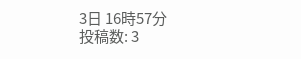3日 16時57分
投稿数: 3